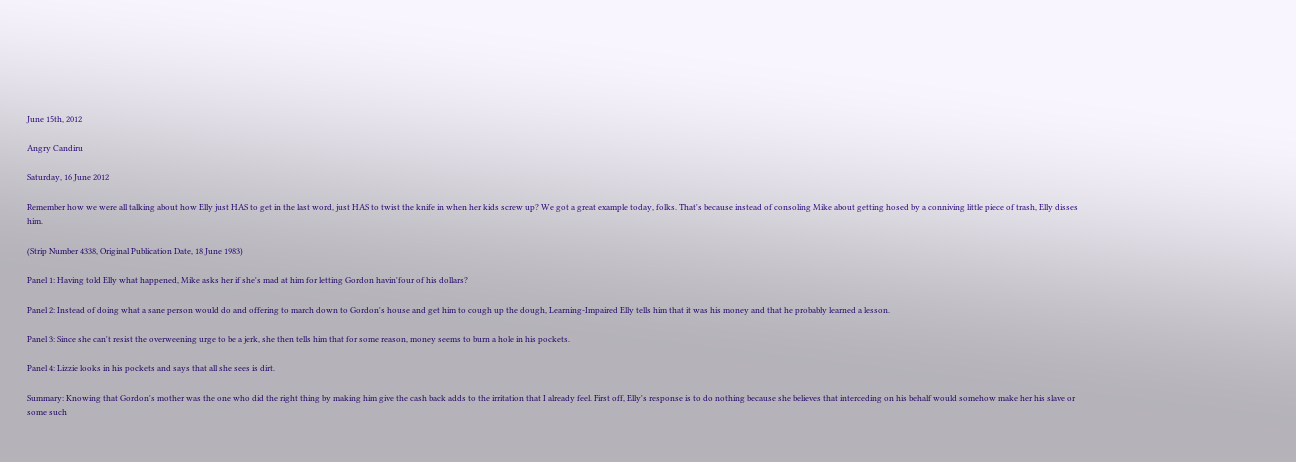June 15th, 2012

Angry Candiru

Saturday, 16 June 2012

Remember how we were all talking about how Elly just HAS to get in the last word, just HAS to twist the knife in when her kids screw up? We got a great example today, folks. That's because instead of consoling Mike about getting hosed by a conniving little piece of trash, Elly disses him.

(Strip Number 4338, Original Publication Date, 18 June 1983)

Panel 1: Having told Elly what happened, Mike asks her if she's mad at him for letting Gordon havin'four of his dollars?

Panel 2: Instead of doing what a sane person would do and offering to march down to Gordon's house and get him to cough up the dough, Learning-Impaired Elly tells him that it was his money and that he probably learned a lesson.

Panel 3: Since she can't resist the overweening urge to be a jerk, she then tells him that for some reason, money seems to burn a hole in his pockets.

Panel 4: Lizzie looks in his pockets and says that all she sees is dirt.

Summary: Knowing that Gordon's mother was the one who did the right thing by making him give the cash back adds to the irritation that I already feel. First off, Elly's response is to do nothing because she believes that interceding on his behalf would somehow make her his slave or some such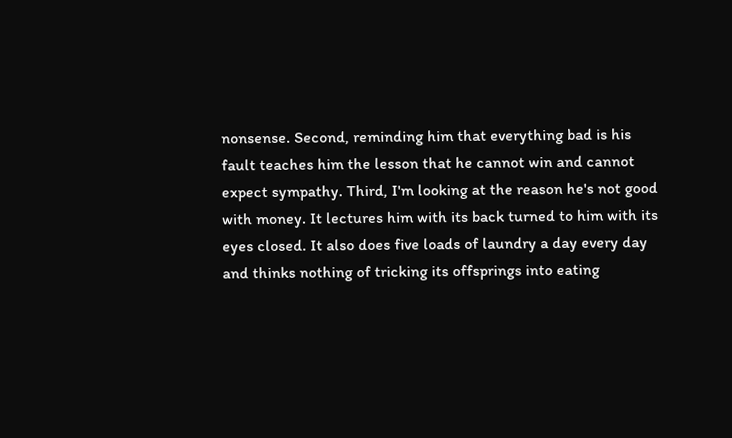nonsense. Second, reminding him that everything bad is his fault teaches him the lesson that he cannot win and cannot expect sympathy. Third, I'm looking at the reason he's not good with money. It lectures him with its back turned to him with its eyes closed. It also does five loads of laundry a day every day and thinks nothing of tricking its offsprings into eating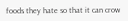foods they hate so that it can crow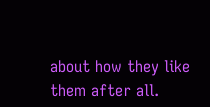about how they like them after all.